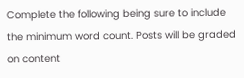Complete the following being sure to include the minimum word count. Posts will be graded on content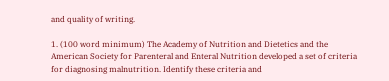and quality of writing.

1. (100 word minimum) The Academy of Nutrition and Dietetics and the American Society for Parenteral and Enteral Nutrition developed a set of criteria for diagnosing malnutrition. Identify these criteria and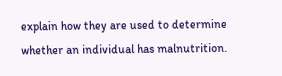explain how they are used to determine whether an individual has malnutrition.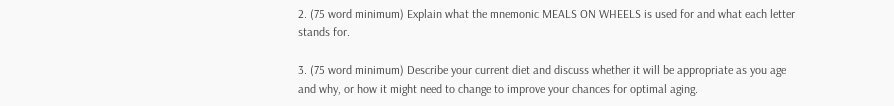2. (75 word minimum) Explain what the mnemonic MEALS ON WHEELS is used for and what each letter stands for.

3. (75 word minimum) Describe your current diet and discuss whether it will be appropriate as you age and why, or how it might need to change to improve your chances for optimal aging.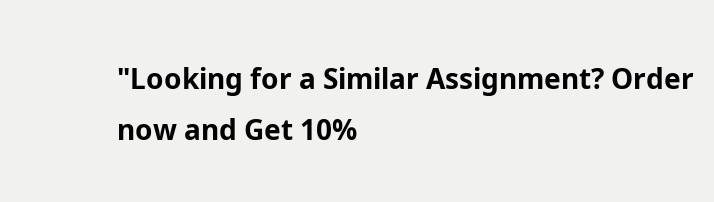"Looking for a Similar Assignment? Order now and Get 10%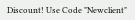Discount! Use Code "Newclient"